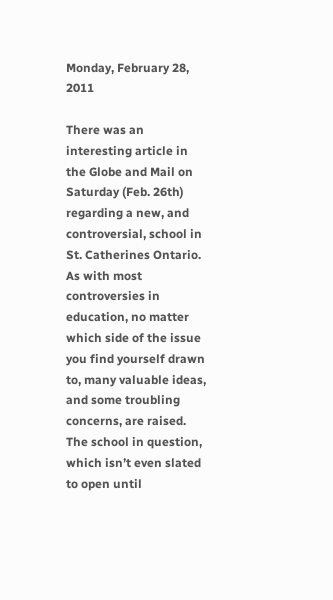Monday, February 28, 2011

There was an interesting article in the Globe and Mail on Saturday (Feb. 26th) regarding a new, and controversial, school in St. Catherines Ontario.  As with most controversies in education, no matter which side of the issue you find yourself drawn to, many valuable ideas, and some troubling concerns, are raised.  The school in question, which isn’t even slated to open until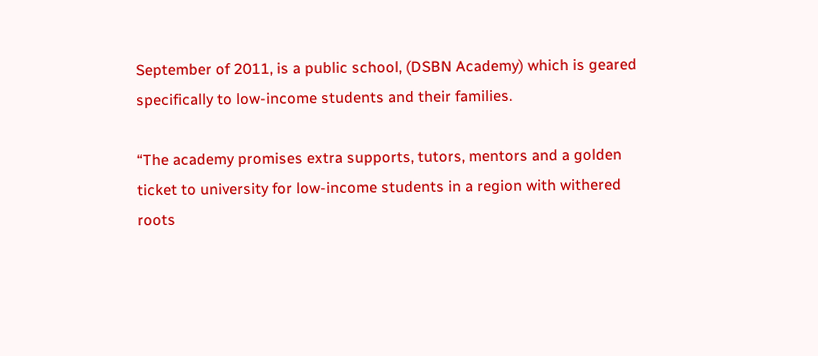September of 2011, is a public school, (DSBN Academy) which is geared specifically to low-income students and their families.

“The academy promises extra supports, tutors, mentors and a golden ticket to university for low-income students in a region with withered roots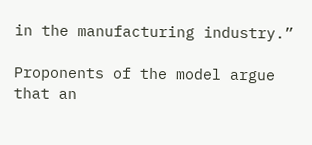in the manufacturing industry.”

Proponents of the model argue that an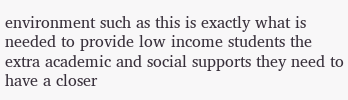environment such as this is exactly what is needed to provide low income students the extra academic and social supports they need to have a closer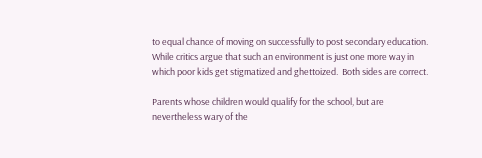to equal chance of moving on successfully to post secondary education.  While critics argue that such an environment is just one more way in which poor kids get stigmatized and ghettoized.  Both sides are correct.

Parents whose children would qualify for the school, but are nevertheless wary of the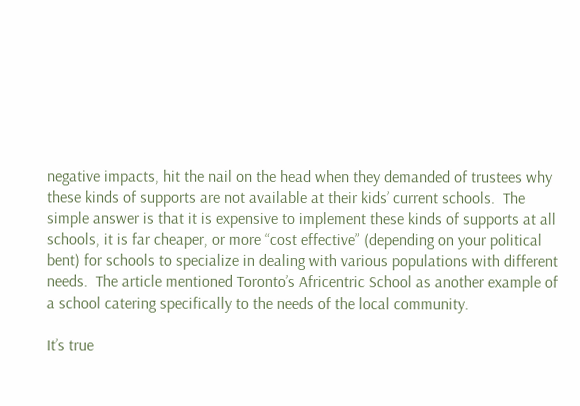negative impacts, hit the nail on the head when they demanded of trustees why these kinds of supports are not available at their kids’ current schools.  The simple answer is that it is expensive to implement these kinds of supports at all schools, it is far cheaper, or more “cost effective” (depending on your political bent) for schools to specialize in dealing with various populations with different needs.  The article mentioned Toronto’s Africentric School as another example of a school catering specifically to the needs of the local community.

It’s true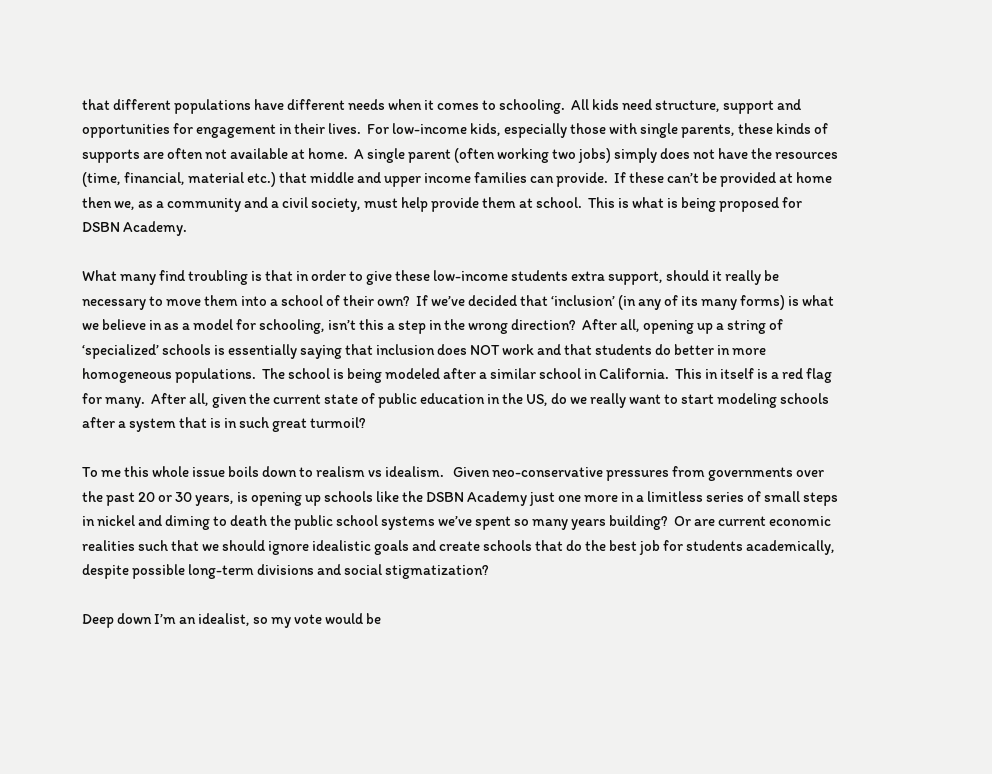that different populations have different needs when it comes to schooling.  All kids need structure, support and opportunities for engagement in their lives.  For low-income kids, especially those with single parents, these kinds of supports are often not available at home.  A single parent (often working two jobs) simply does not have the resources (time, financial, material etc.) that middle and upper income families can provide.  If these can’t be provided at home then we, as a community and a civil society, must help provide them at school.  This is what is being proposed for DSBN Academy.

What many find troubling is that in order to give these low-income students extra support, should it really be necessary to move them into a school of their own?  If we’ve decided that ‘inclusion’ (in any of its many forms) is what we believe in as a model for schooling, isn’t this a step in the wrong direction?  After all, opening up a string of ‘specialized’ schools is essentially saying that inclusion does NOT work and that students do better in more homogeneous populations.  The school is being modeled after a similar school in California.  This in itself is a red flag for many.  After all, given the current state of public education in the US, do we really want to start modeling schools after a system that is in such great turmoil?

To me this whole issue boils down to realism vs idealism.   Given neo-conservative pressures from governments over the past 20 or 30 years, is opening up schools like the DSBN Academy just one more in a limitless series of small steps in nickel and diming to death the public school systems we’ve spent so many years building?  Or are current economic realities such that we should ignore idealistic goals and create schools that do the best job for students academically, despite possible long-term divisions and social stigmatization?

Deep down I’m an idealist, so my vote would be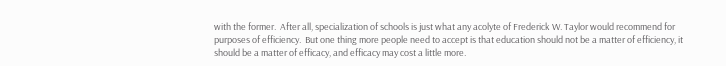with the former.  After all, specialization of schools is just what any acolyte of Frederick W. Taylor would recommend for purposes of efficiency.  But one thing more people need to accept is that education should not be a matter of efficiency, it should be a matter of efficacy, and efficacy may cost a little more.